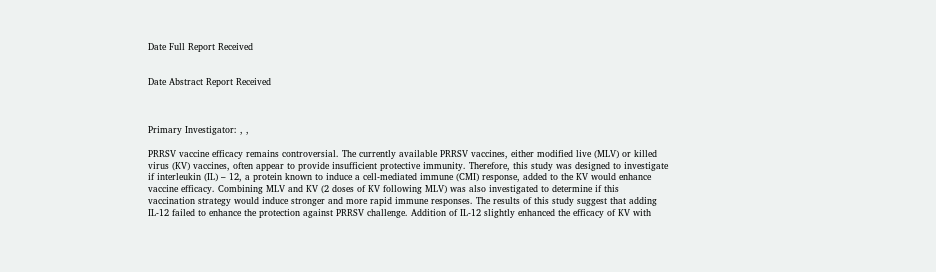Date Full Report Received


Date Abstract Report Received



Primary Investigator: , ,

PRRSV vaccine efficacy remains controversial. The currently available PRRSV vaccines, either modified live (MLV) or killed virus (KV) vaccines, often appear to provide insufficient protective immunity. Therefore, this study was designed to investigate if interleukin (IL) – 12, a protein known to induce a cell-mediated immune (CMI) response, added to the KV would enhance vaccine efficacy. Combining MLV and KV (2 doses of KV following MLV) was also investigated to determine if this vaccination strategy would induce stronger and more rapid immune responses. The results of this study suggest that adding IL-12 failed to enhance the protection against PRRSV challenge. Addition of IL-12 slightly enhanced the efficacy of KV with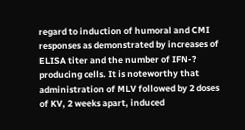regard to induction of humoral and CMI responses as demonstrated by increases of ELISA titer and the number of IFN-? producing cells. It is noteworthy that administration of MLV followed by 2 doses of KV, 2 weeks apart, induced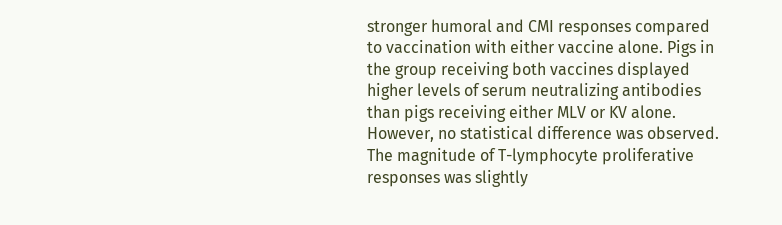stronger humoral and CMI responses compared to vaccination with either vaccine alone. Pigs in the group receiving both vaccines displayed higher levels of serum neutralizing antibodies than pigs receiving either MLV or KV alone. However, no statistical difference was observed. The magnitude of T-lymphocyte proliferative responses was slightly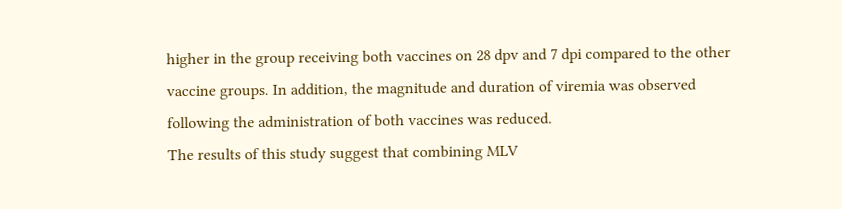higher in the group receiving both vaccines on 28 dpv and 7 dpi compared to the other vaccine groups. In addition, the magnitude and duration of viremia was observed following the administration of both vaccines was reduced.
The results of this study suggest that combining MLV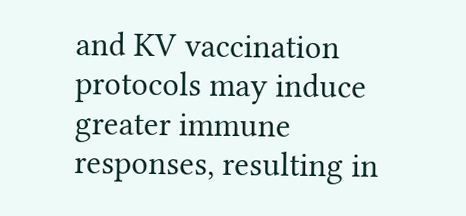and KV vaccination protocols may induce greater immune responses, resulting in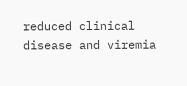reduced clinical disease and viremia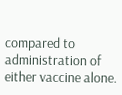compared to administration of either vaccine alone.